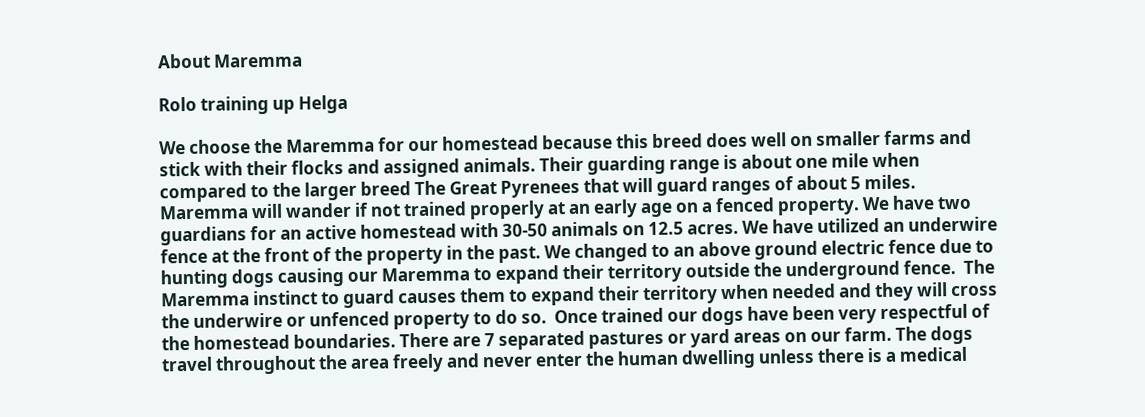About Maremma

Rolo training up Helga

We choose the Maremma for our homestead because this breed does well on smaller farms and stick with their flocks and assigned animals. Their guarding range is about one mile when compared to the larger breed The Great Pyrenees that will guard ranges of about 5 miles. Maremma will wander if not trained properly at an early age on a fenced property. We have two guardians for an active homestead with 30-50 animals on 12.5 acres. We have utilized an underwire fence at the front of the property in the past. We changed to an above ground electric fence due to hunting dogs causing our Maremma to expand their territory outside the underground fence.  The Maremma instinct to guard causes them to expand their territory when needed and they will cross the underwire or unfenced property to do so.  Once trained our dogs have been very respectful of the homestead boundaries. There are 7 separated pastures or yard areas on our farm. The dogs travel throughout the area freely and never enter the human dwelling unless there is a medical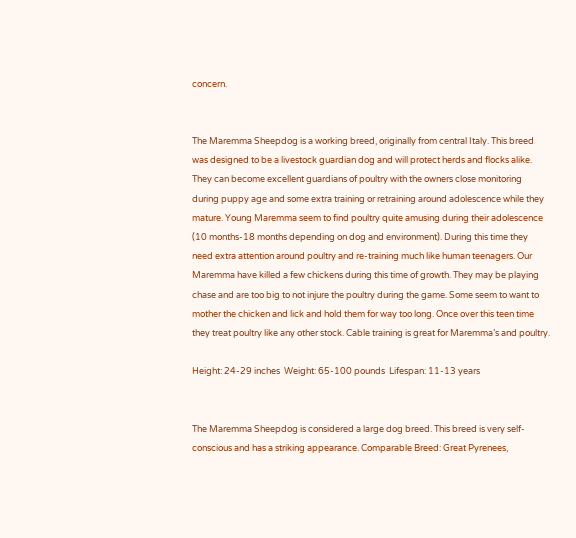concern.


The Maremma Sheepdog is a working breed, originally from central Italy. This breed was designed to be a livestock guardian dog and will protect herds and flocks alike. They can become excellent guardians of poultry with the owners close monitoring during puppy age and some extra training or retraining around adolescence while they mature. Young Maremma seem to find poultry quite amusing during their adolescence (10 months-18 months depending on dog and environment). During this time they need extra attention around poultry and re-training much like human teenagers. Our Maremma have killed a few chickens during this time of growth. They may be playing chase and are too big to not injure the poultry during the game. Some seem to want to mother the chicken and lick and hold them for way too long. Once over this teen time they treat poultry like any other stock. Cable training is great for Maremma’s and poultry.

Height: 24-29 inches  Weight: 65-100 pounds  Lifespan: 11-13 years


The Maremma Sheepdog is considered a large dog breed. This breed is very self-conscious and has a striking appearance. Comparable Breed: Great Pyrenees,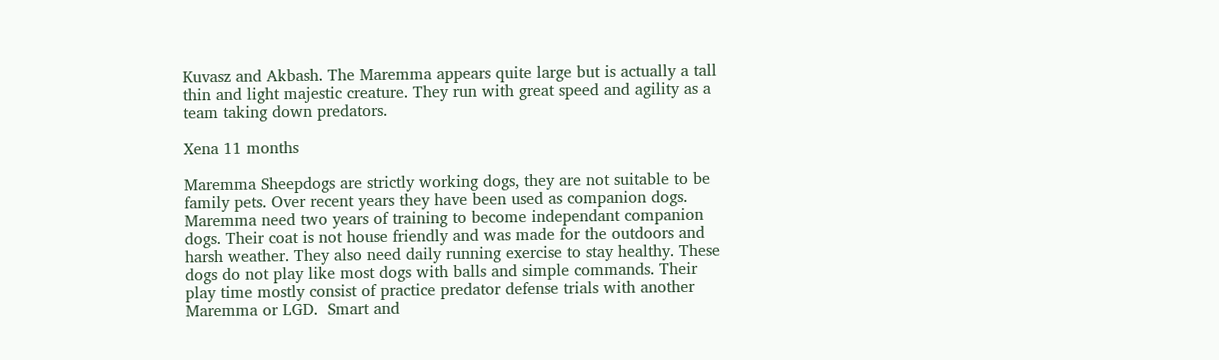Kuvasz and Akbash. The Maremma appears quite large but is actually a tall thin and light majestic creature. They run with great speed and agility as a team taking down predators.

Xena 11 months

Maremma Sheepdogs are strictly working dogs, they are not suitable to be family pets. Over recent years they have been used as companion dogs. Maremma need two years of training to become independant companion dogs. Their coat is not house friendly and was made for the outdoors and harsh weather. They also need daily running exercise to stay healthy. These dogs do not play like most dogs with balls and simple commands. Their play time mostly consist of practice predator defense trials with another Maremma or LGD.  Smart and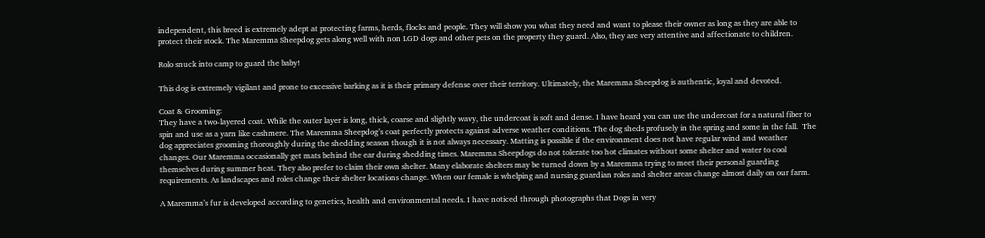independent, this breed is extremely adept at protecting farms, herds, flocks and people. They will show you what they need and want to please their owner as long as they are able to protect their stock. The Maremma Sheepdog gets along well with non LGD dogs and other pets on the property they guard. Also, they are very attentive and affectionate to children.

Rolo snuck into camp to guard the baby!

This dog is extremely vigilant and prone to excessive barking as it is their primary defense over their territory. Ultimately, the Maremma Sheepdog is authentic, loyal and devoted.

Coat & Grooming:
They have a two-layered coat. While the outer layer is long, thick, coarse and slightly wavy, the undercoat is soft and dense. I have heard you can use the undercoat for a natural fiber to spin and use as a yarn like cashmere. The Maremma Sheepdog’s coat perfectly protects against adverse weather conditions. The dog sheds profusely in the spring and some in the fall.  The dog appreciates grooming thoroughly during the shedding season though it is not always necessary. Matting is possible if the environment does not have regular wind and weather changes. Our Maremma occasionally get mats behind the ear during shedding times. Maremma Sheepdogs do not tolerate too hot climates without some shelter and water to cool themselves during summer heat. They also prefer to claim their own shelter. Many elaborate shelters may be turned down by a Maremma trying to meet their personal guarding requirements. As landscapes and roles change their shelter locations change. When our female is whelping and nursing guardian roles and shelter areas change almost daily on our farm.

A Maremma’s fur is developed according to genetics, health and environmental needs. I have noticed through photographs that Dogs in very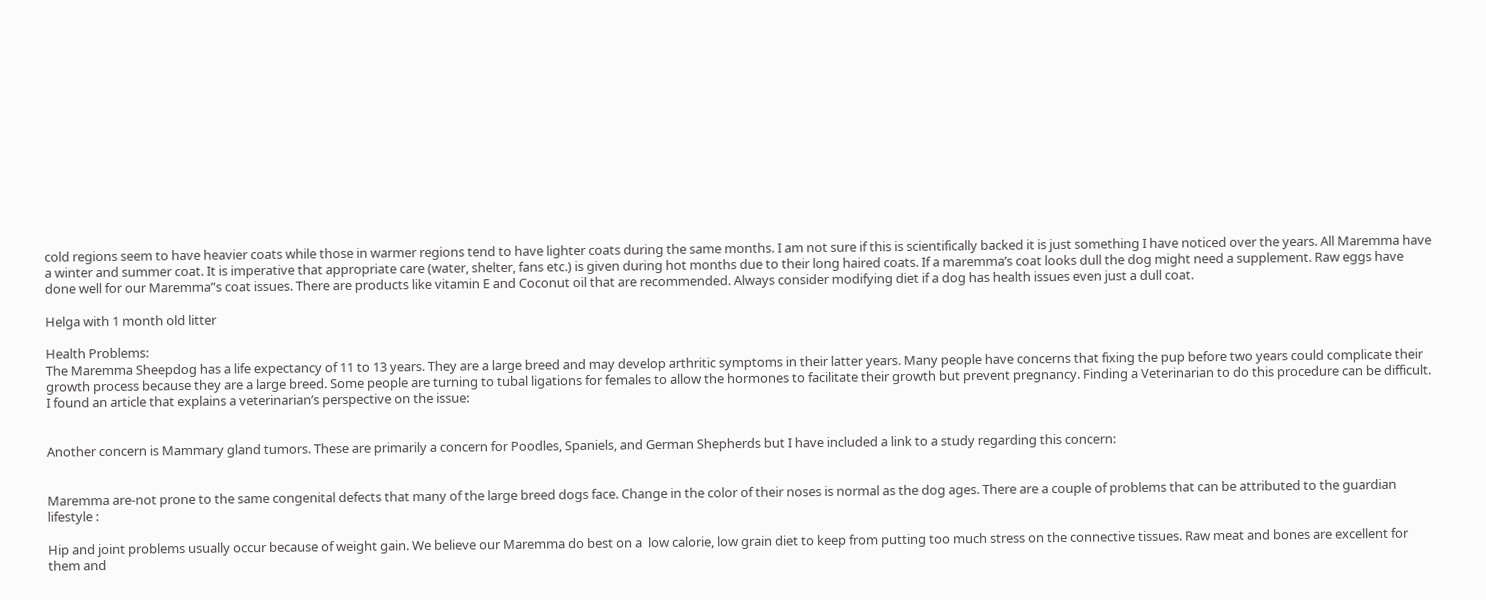cold regions seem to have heavier coats while those in warmer regions tend to have lighter coats during the same months. I am not sure if this is scientifically backed it is just something I have noticed over the years. All Maremma have a winter and summer coat. It is imperative that appropriate care (water, shelter, fans etc.) is given during hot months due to their long haired coats. If a maremma’s coat looks dull the dog might need a supplement. Raw eggs have done well for our Maremma”s coat issues. There are products like vitamin E and Coconut oil that are recommended. Always consider modifying diet if a dog has health issues even just a dull coat.

Helga with 1 month old litter

Health Problems:
The Maremma Sheepdog has a life expectancy of 11 to 13 years. They are a large breed and may develop arthritic symptoms in their latter years. Many people have concerns that fixing the pup before two years could complicate their growth process because they are a large breed. Some people are turning to tubal ligations for females to allow the hormones to facilitate their growth but prevent pregnancy. Finding a Veterinarian to do this procedure can be difficult. I found an article that explains a veterinarian’s perspective on the issue:


Another concern is Mammary gland tumors. These are primarily a concern for Poodles, Spaniels, and German Shepherds but I have included a link to a study regarding this concern:


Maremma are-not prone to the same congenital defects that many of the large breed dogs face. Change in the color of their noses is normal as the dog ages. There are a couple of problems that can be attributed to the guardian lifestyle :

Hip and joint problems usually occur because of weight gain. We believe our Maremma do best on a  low calorie, low grain diet to keep from putting too much stress on the connective tissues. Raw meat and bones are excellent for them and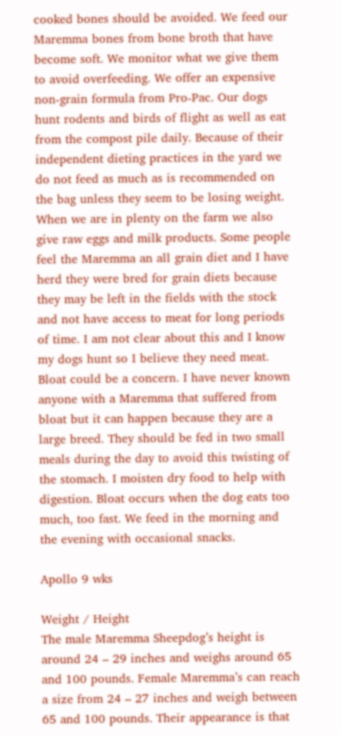cooked bones should be avoided. We feed our Maremma bones from bone broth that have become soft. We monitor what we give them to avoid overfeeding. We offer an expensive non-grain formula from Pro-Pac. Our dogs hunt rodents and birds of flight as well as eat from the compost pile daily. Because of their independent dieting practices in the yard we do not feed as much as is recommended on the bag unless they seem to be losing weight. When we are in plenty on the farm we also give raw eggs and milk products. Some people feel the Maremma an all grain diet and I have herd they were bred for grain diets because they may be left in the fields with the stock and not have access to meat for long periods of time. I am not clear about this and I know my dogs hunt so I believe they need meat.
Bloat could be a concern. I have never known anyone with a Maremma that suffered from bloat but it can happen because they are a large breed. They should be fed in two small meals during the day to avoid this twisting of the stomach. I moisten dry food to help with digestion. Bloat occurs when the dog eats too much, too fast. We feed in the morning and the evening with occasional snacks.

Apollo 9 wks

Weight / Height
The male Maremma Sheepdog’s height is around 24 – 29 inches and weighs around 65 and 100 pounds. Female Maremma’s can reach a size from 24 – 27 inches and weigh between 65 and 100 pounds. Their appearance is that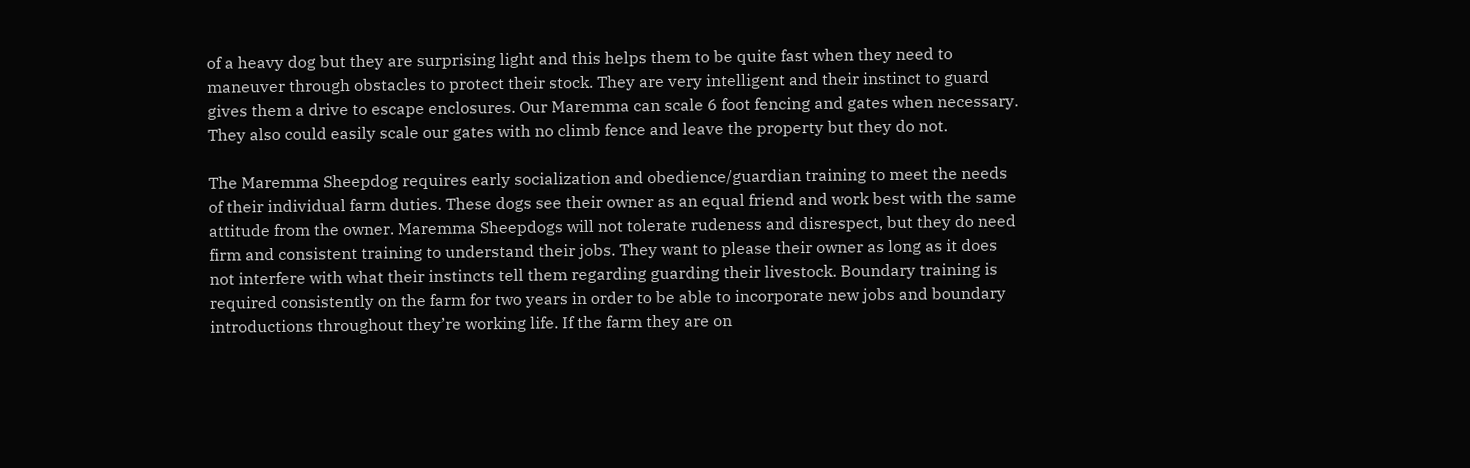of a heavy dog but they are surprising light and this helps them to be quite fast when they need to maneuver through obstacles to protect their stock. They are very intelligent and their instinct to guard gives them a drive to escape enclosures. Our Maremma can scale 6 foot fencing and gates when necessary. They also could easily scale our gates with no climb fence and leave the property but they do not.

The Maremma Sheepdog requires early socialization and obedience/guardian training to meet the needs of their individual farm duties. These dogs see their owner as an equal friend and work best with the same attitude from the owner. Maremma Sheepdogs will not tolerate rudeness and disrespect, but they do need firm and consistent training to understand their jobs. They want to please their owner as long as it does not interfere with what their instincts tell them regarding guarding their livestock. Boundary training is required consistently on the farm for two years in order to be able to incorporate new jobs and boundary introductions throughout they’re working life. If the farm they are on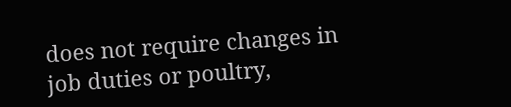does not require changes in job duties or poultry,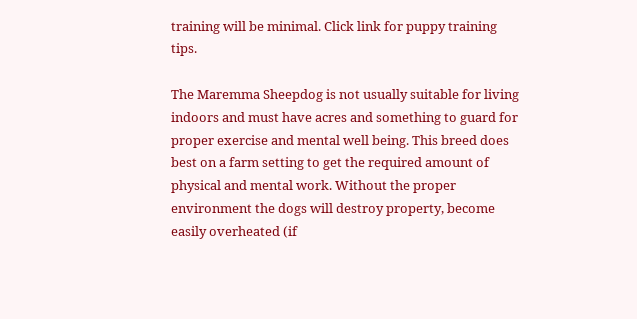training will be minimal. Click link for puppy training tips.

The Maremma Sheepdog is not usually suitable for living indoors and must have acres and something to guard for proper exercise and mental well being. This breed does best on a farm setting to get the required amount of physical and mental work. Without the proper environment the dogs will destroy property, become easily overheated (if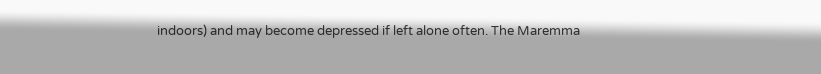indoors) and may become depressed if left alone often. The Maremma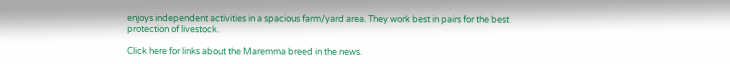enjoys independent activities in a spacious farm/yard area. They work best in pairs for the best protection of livestock.

Click here for links about the Maremma breed in the news.